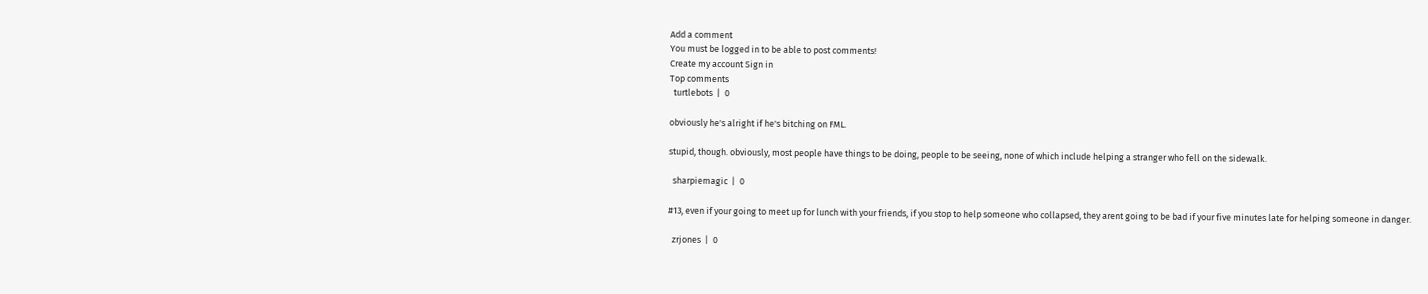Add a comment
You must be logged in to be able to post comments!
Create my account Sign in
Top comments
  turtlebots  |  0

obviously he's alright if he's bitching on FML.

stupid, though. obviously, most people have things to be doing, people to be seeing, none of which include helping a stranger who fell on the sidewalk.

  sharpiemagic  |  0

#13, even if your going to meet up for lunch with your friends, if you stop to help someone who collapsed, they arent going to be bad if your five minutes late for helping someone in danger.

  zrjones  |  0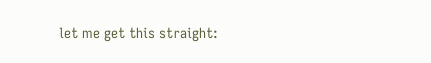let me get this straight: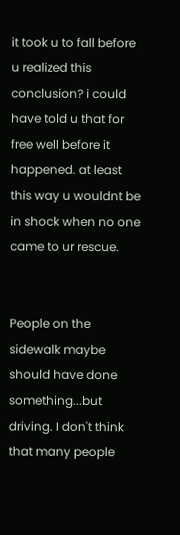it took u to fall before u realized this conclusion? i could have told u that for free well before it happened. at least this way u wouldnt be in shock when no one came to ur rescue.


People on the sidewalk maybe should have done something...but driving. I don't think that many people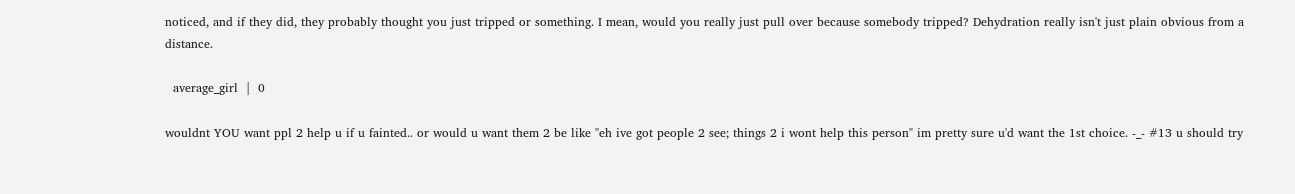noticed, and if they did, they probably thought you just tripped or something. I mean, would you really just pull over because somebody tripped? Dehydration really isn't just plain obvious from a distance.

  average_girl  |  0

wouldnt YOU want ppl 2 help u if u fainted.. or would u want them 2 be like "eh ive got people 2 see; things 2 i wont help this person" im pretty sure u'd want the 1st choice. -_- #13 u should try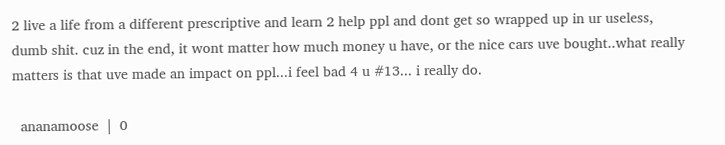2 live a life from a different prescriptive and learn 2 help ppl and dont get so wrapped up in ur useless, dumb shit. cuz in the end, it wont matter how much money u have, or the nice cars uve bought..what really matters is that uve made an impact on ppl...i feel bad 4 u #13... i really do.

  ananamoose  |  0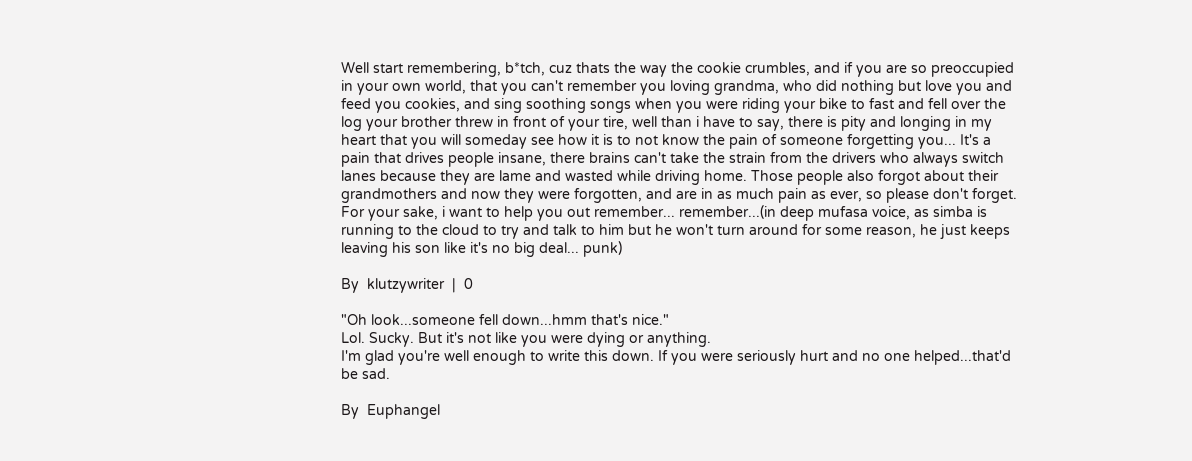Well start remembering, b*tch, cuz thats the way the cookie crumbles, and if you are so preoccupied in your own world, that you can't remember you loving grandma, who did nothing but love you and feed you cookies, and sing soothing songs when you were riding your bike to fast and fell over the log your brother threw in front of your tire, well than i have to say, there is pity and longing in my heart that you will someday see how it is to not know the pain of someone forgetting you... It's a pain that drives people insane, there brains can't take the strain from the drivers who always switch lanes because they are lame and wasted while driving home. Those people also forgot about their grandmothers and now they were forgotten, and are in as much pain as ever, so please don't forget. For your sake, i want to help you out remember... remember...(in deep mufasa voice, as simba is running to the cloud to try and talk to him but he won't turn around for some reason, he just keeps leaving his son like it's no big deal... punk)

By  klutzywriter  |  0

"Oh look...someone fell down...hmm that's nice."
Lol. Sucky. But it's not like you were dying or anything.
I'm glad you're well enough to write this down. If you were seriously hurt and no one helped...that'd be sad.

By  Euphangel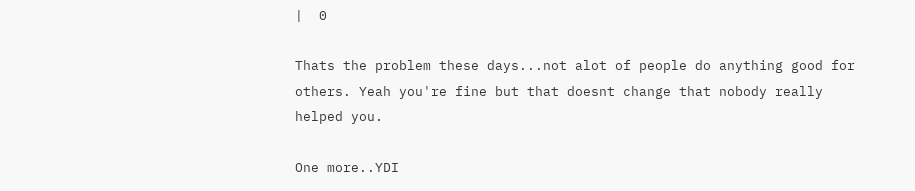|  0

Thats the problem these days...not alot of people do anything good for others. Yeah you're fine but that doesnt change that nobody really helped you.

One more..YDI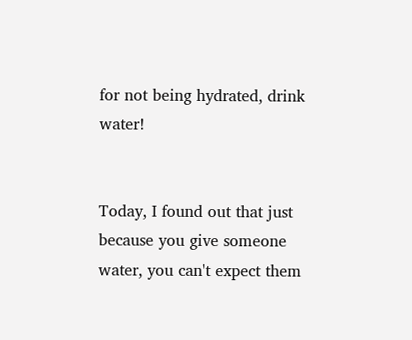for not being hydrated, drink water!


Today, I found out that just because you give someone water, you can't expect them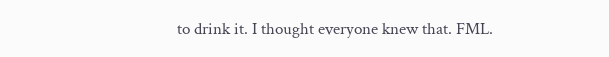to drink it. I thought everyone knew that. FML.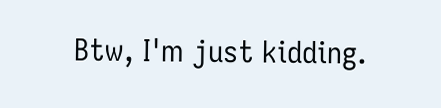Btw, I'm just kidding.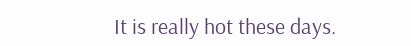It is really hot these days.